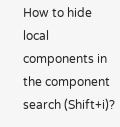How to hide local components in the component search (Shift+i)?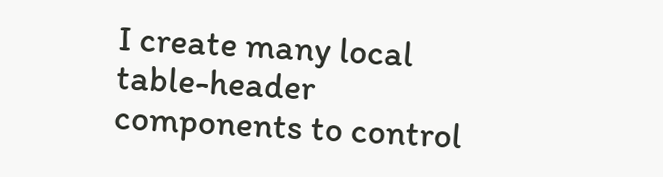I create many local table-header components to control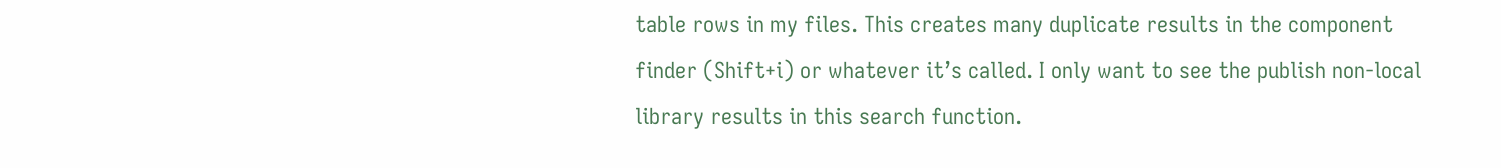table rows in my files. This creates many duplicate results in the component finder (Shift+i) or whatever it’s called. I only want to see the publish non-local library results in this search function.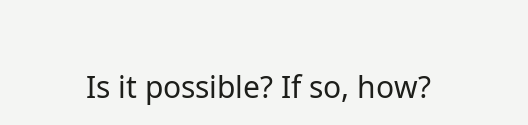Is it possible? If so, how?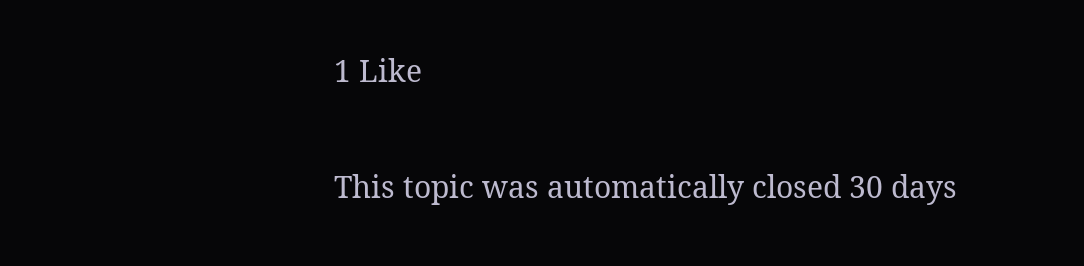1 Like

This topic was automatically closed 30 days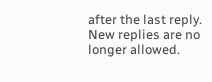after the last reply. New replies are no longer allowed.